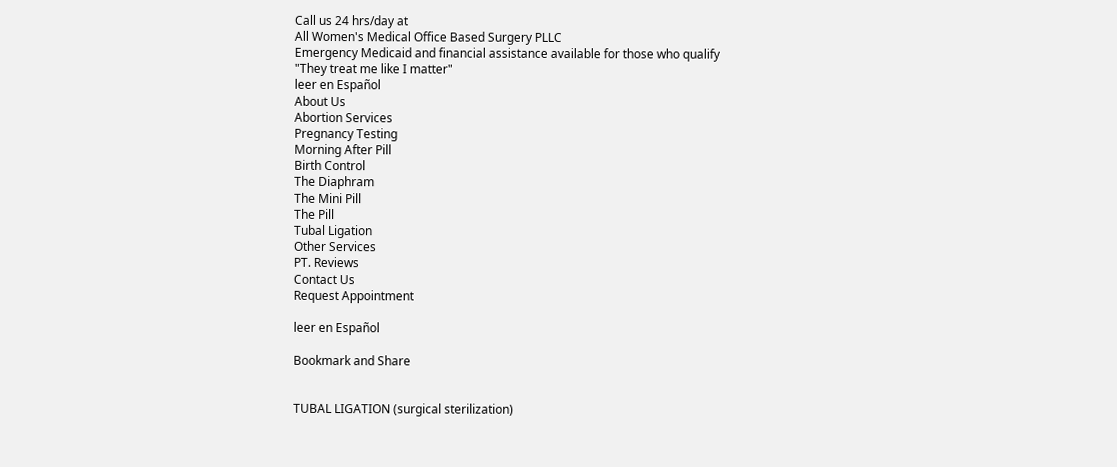Call us 24 hrs/day at
All Women's Medical Office Based Surgery PLLC
Emergency Medicaid and financial assistance available for those who qualify
"They treat me like I matter"
leer en Español
About Us
Abortion Services
Pregnancy Testing
Morning After Pill
Birth Control
The Diaphram
The Mini Pill
The Pill
Tubal Ligation
Other Services
PT. Reviews
Contact Us
Request Appointment

leer en Español

Bookmark and Share


TUBAL LIGATION (surgical sterilization)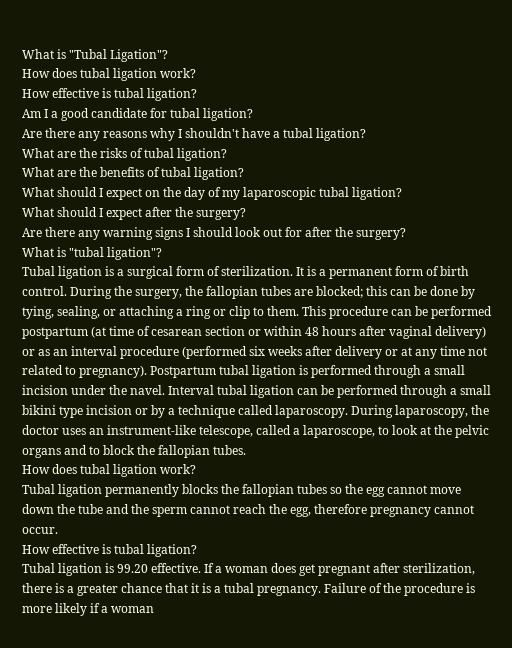What is "Tubal Ligation"?
How does tubal ligation work?
How effective is tubal ligation?
Am I a good candidate for tubal ligation?
Are there any reasons why I shouldn't have a tubal ligation?
What are the risks of tubal ligation?
What are the benefits of tubal ligation?
What should I expect on the day of my laparoscopic tubal ligation?
What should I expect after the surgery?
Are there any warning signs I should look out for after the surgery?
What is "tubal ligation"?
Tubal ligation is a surgical form of sterilization. It is a permanent form of birth control. During the surgery, the fallopian tubes are blocked; this can be done by tying, sealing, or attaching a ring or clip to them. This procedure can be performed postpartum (at time of cesarean section or within 48 hours after vaginal delivery) or as an interval procedure (performed six weeks after delivery or at any time not related to pregnancy). Postpartum tubal ligation is performed through a small incision under the navel. Interval tubal ligation can be performed through a small bikini type incision or by a technique called laparoscopy. During laparoscopy, the doctor uses an instrument-like telescope, called a laparoscope, to look at the pelvic organs and to block the fallopian tubes.
How does tubal ligation work?
Tubal ligation permanently blocks the fallopian tubes so the egg cannot move down the tube and the sperm cannot reach the egg, therefore pregnancy cannot occur.
How effective is tubal ligation?
Tubal ligation is 99.20 effective. If a woman does get pregnant after sterilization, there is a greater chance that it is a tubal pregnancy. Failure of the procedure is more likely if a woman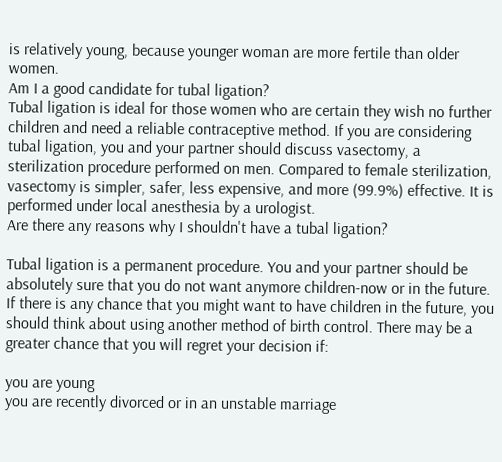is relatively young, because younger woman are more fertile than older women.
Am I a good candidate for tubal ligation?
Tubal ligation is ideal for those women who are certain they wish no further children and need a reliable contraceptive method. If you are considering tubal ligation, you and your partner should discuss vasectomy, a sterilization procedure performed on men. Compared to female sterilization, vasectomy is simpler, safer, less expensive, and more (99.9%) effective. It is performed under local anesthesia by a urologist.
Are there any reasons why I shouldn't have a tubal ligation?

Tubal ligation is a permanent procedure. You and your partner should be absolutely sure that you do not want anymore children-now or in the future. If there is any chance that you might want to have children in the future, you should think about using another method of birth control. There may be a greater chance that you will regret your decision if:

you are young
you are recently divorced or in an unstable marriage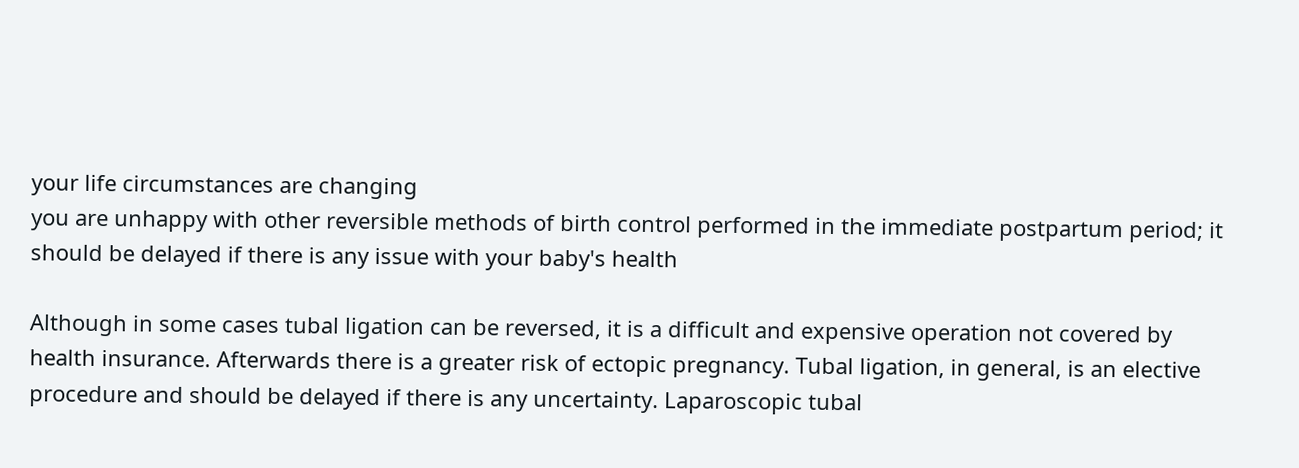your life circumstances are changing
you are unhappy with other reversible methods of birth control performed in the immediate postpartum period; it should be delayed if there is any issue with your baby's health

Although in some cases tubal ligation can be reversed, it is a difficult and expensive operation not covered by health insurance. Afterwards there is a greater risk of ectopic pregnancy. Tubal ligation, in general, is an elective procedure and should be delayed if there is any uncertainty. Laparoscopic tubal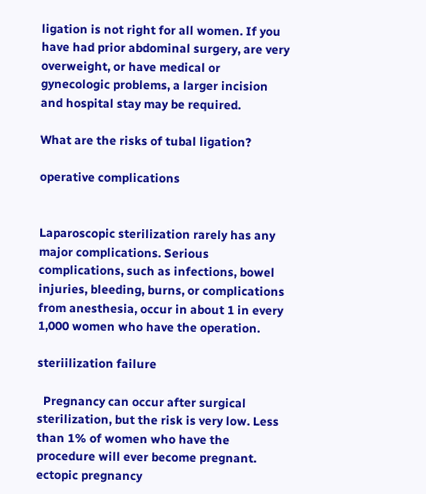ligation is not right for all women. If you have had prior abdominal surgery, are very overweight, or have medical or gynecologic problems, a larger incision and hospital stay may be required.

What are the risks of tubal ligation?

operative complications


Laparoscopic sterilization rarely has any major complications. Serious complications, such as infections, bowel injuries, bleeding, burns, or complications from anesthesia, occur in about 1 in every 1,000 women who have the operation.

steriilization failure

  Pregnancy can occur after surgical sterilization, but the risk is very low. Less than 1% of women who have the procedure will ever become pregnant.
ectopic pregnancy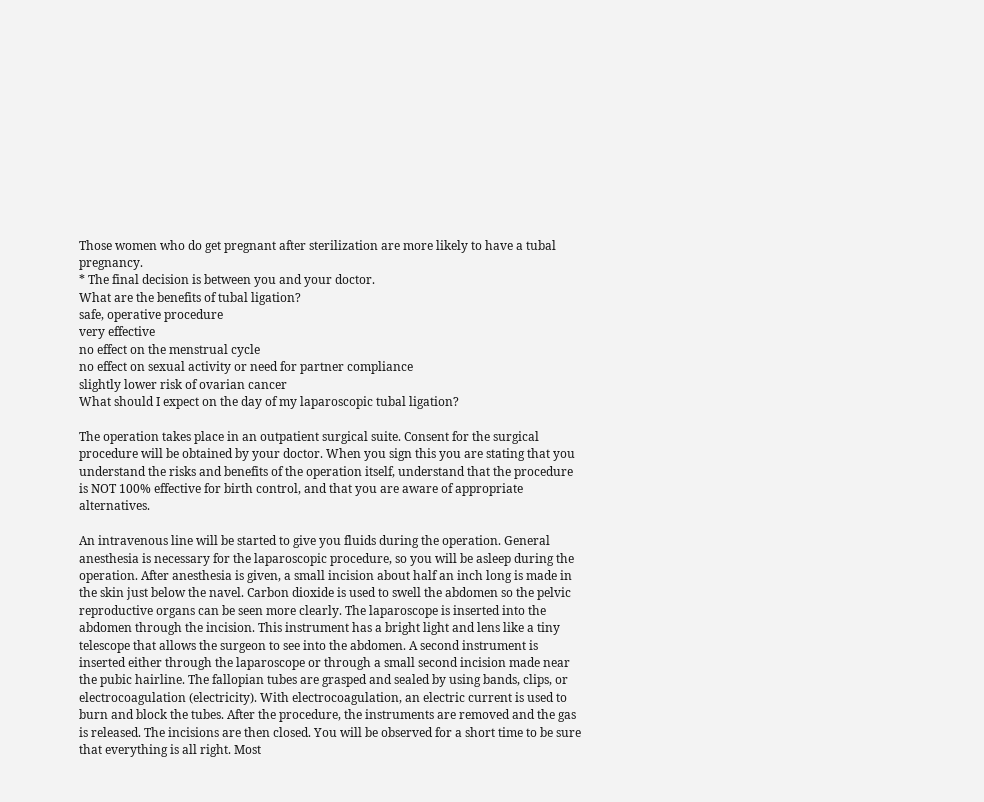Those women who do get pregnant after sterilization are more likely to have a tubal pregnancy.
* The final decision is between you and your doctor.
What are the benefits of tubal ligation?
safe, operative procedure
very effective
no effect on the menstrual cycle
no effect on sexual activity or need for partner compliance
slightly lower risk of ovarian cancer
What should I expect on the day of my laparoscopic tubal ligation?

The operation takes place in an outpatient surgical suite. Consent for the surgical procedure will be obtained by your doctor. When you sign this you are stating that you understand the risks and benefits of the operation itself, understand that the procedure is NOT 100% effective for birth control, and that you are aware of appropriate alternatives.

An intravenous line will be started to give you fluids during the operation. General anesthesia is necessary for the laparoscopic procedure, so you will be asleep during the operation. After anesthesia is given, a small incision about half an inch long is made in the skin just below the navel. Carbon dioxide is used to swell the abdomen so the pelvic reproductive organs can be seen more clearly. The laparoscope is inserted into the abdomen through the incision. This instrument has a bright light and lens like a tiny telescope that allows the surgeon to see into the abdomen. A second instrument is inserted either through the laparoscope or through a small second incision made near the pubic hairline. The fallopian tubes are grasped and sealed by using bands, clips, or electrocoagulation (electricity). With electrocoagulation, an electric current is used to burn and block the tubes. After the procedure, the instruments are removed and the gas is released. The incisions are then closed. You will be observed for a short time to be sure that everything is all right. Most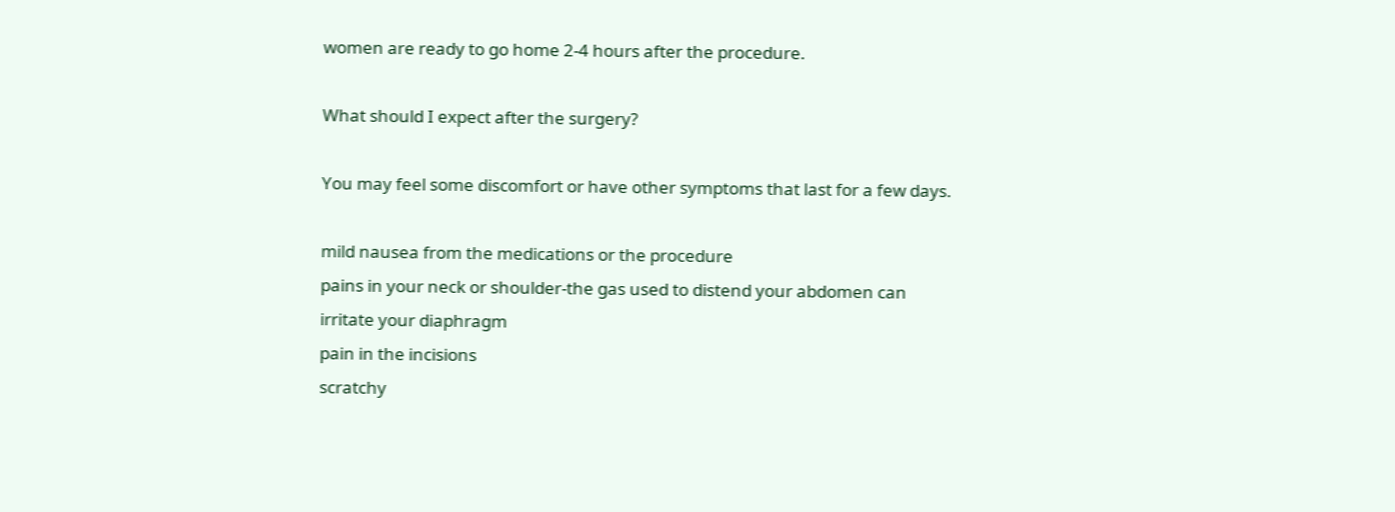women are ready to go home 2-4 hours after the procedure.

What should I expect after the surgery?

You may feel some discomfort or have other symptoms that last for a few days.

mild nausea from the medications or the procedure
pains in your neck or shoulder-the gas used to distend your abdomen can irritate your diaphragm
pain in the incisions
scratchy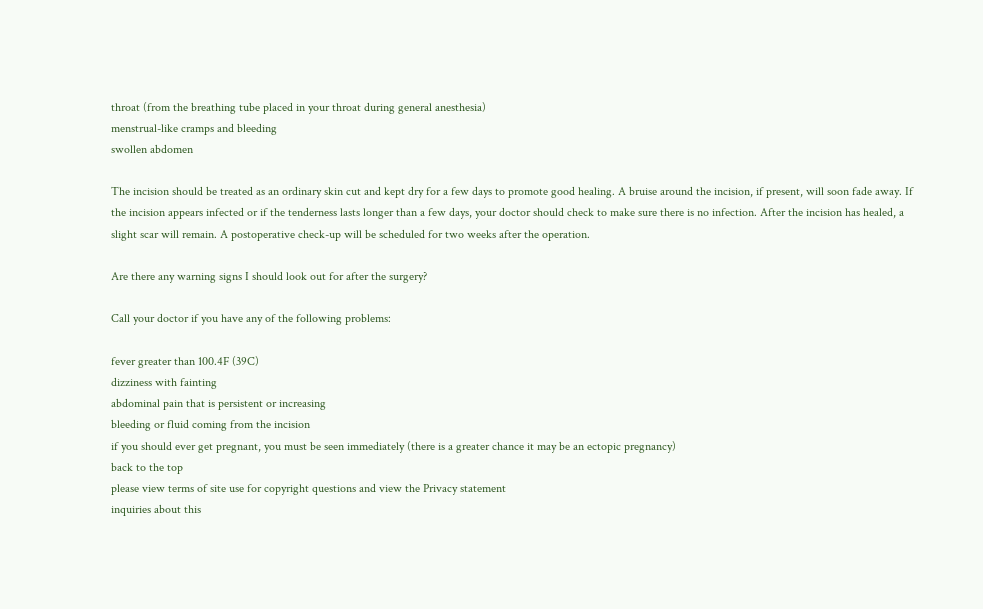throat (from the breathing tube placed in your throat during general anesthesia)
menstrual-like cramps and bleeding
swollen abdomen

The incision should be treated as an ordinary skin cut and kept dry for a few days to promote good healing. A bruise around the incision, if present, will soon fade away. If the incision appears infected or if the tenderness lasts longer than a few days, your doctor should check to make sure there is no infection. After the incision has healed, a slight scar will remain. A postoperative check-up will be scheduled for two weeks after the operation.

Are there any warning signs I should look out for after the surgery?

Call your doctor if you have any of the following problems:

fever greater than 100.4F (39C)
dizziness with fainting
abdominal pain that is persistent or increasing
bleeding or fluid coming from the incision
if you should ever get pregnant, you must be seen immediately (there is a greater chance it may be an ectopic pregnancy)
back to the top
please view terms of site use for copyright questions and view the Privacy statement
inquiries about this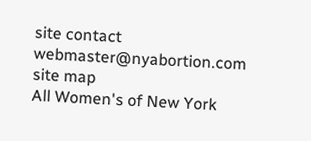site contact webmaster@nyabortion.com
site map
All Women's of New York